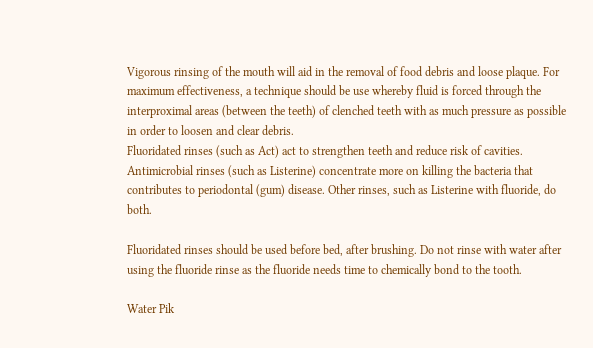Vigorous rinsing of the mouth will aid in the removal of food debris and loose plaque. For maximum effectiveness, a technique should be use whereby fluid is forced through the interproximal areas (between the teeth) of clenched teeth with as much pressure as possible in order to loosen and clear debris.
Fluoridated rinses (such as Act) act to strengthen teeth and reduce risk of cavities. Antimicrobial rinses (such as Listerine) concentrate more on killing the bacteria that contributes to periodontal (gum) disease. Other rinses, such as Listerine with fluoride, do both.

Fluoridated rinses should be used before bed, after brushing. Do not rinse with water after using the fluoride rinse as the fluoride needs time to chemically bond to the tooth.

Water Pik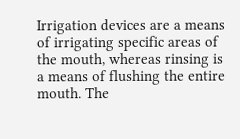Irrigation devices are a means of irrigating specific areas of the mouth, whereas rinsing is a means of flushing the entire mouth. The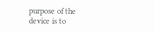purpose of the device is to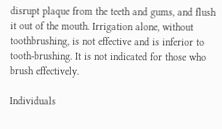disrupt plaque from the teeth and gums, and flush it out of the mouth. Irrigation alone, without toothbrushing, is not effective and is inferior to tooth-brushing. It is not indicated for those who brush effectively.

Individuals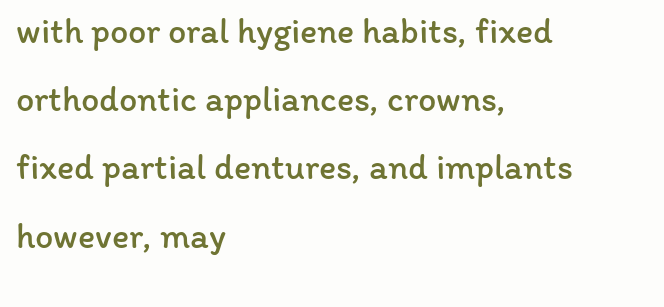with poor oral hygiene habits, fixed orthodontic appliances, crowns, fixed partial dentures, and implants however, may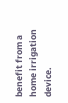benefit from a home irrigation device.